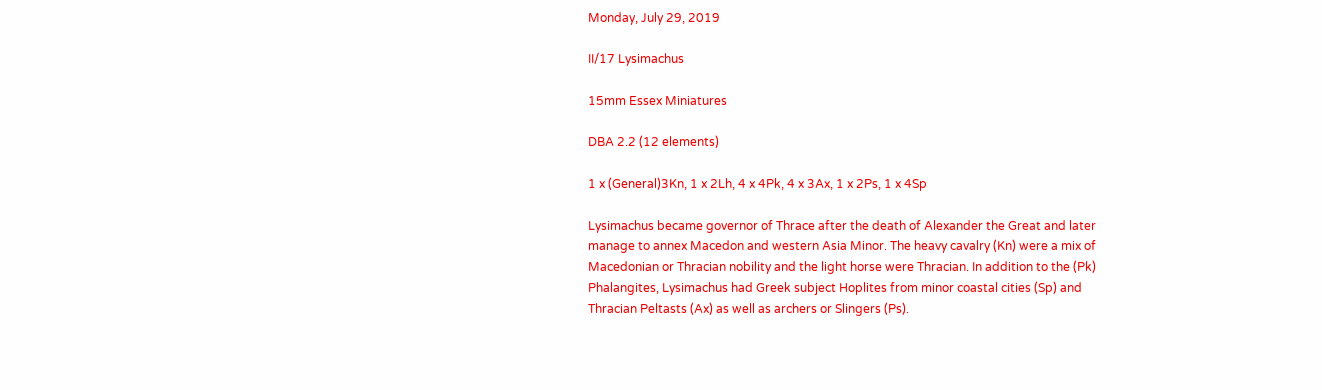Monday, July 29, 2019

II/17 Lysimachus

15mm Essex Miniatures

DBA 2.2 (12 elements)

1 x (General)3Kn, 1 x 2Lh, 4 x 4Pk, 4 x 3Ax, 1 x 2Ps, 1 x 4Sp

Lysimachus became governor of Thrace after the death of Alexander the Great and later manage to annex Macedon and western Asia Minor. The heavy cavalry (Kn) were a mix of Macedonian or Thracian nobility and the light horse were Thracian. In addition to the (Pk) Phalangites, Lysimachus had Greek subject Hoplites from minor coastal cities (Sp) and Thracian Peltasts (Ax) as well as archers or Slingers (Ps).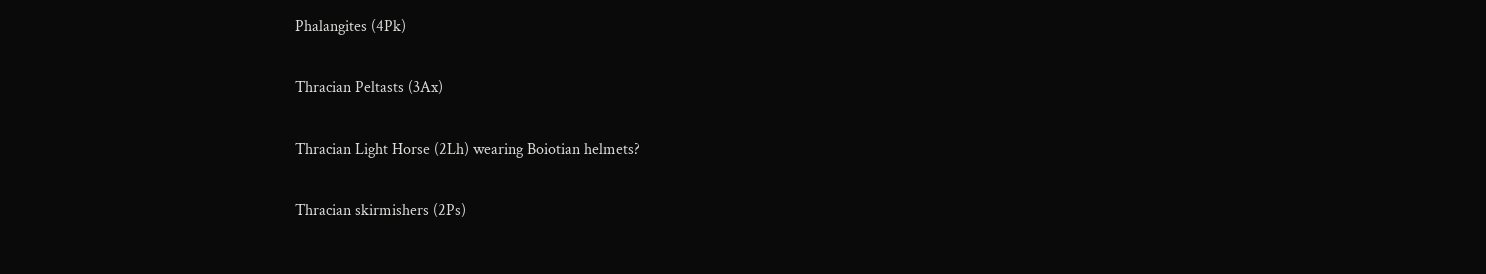Phalangites (4Pk)

Thracian Peltasts (3Ax)

Thracian Light Horse (2Lh) wearing Boiotian helmets?

Thracian skirmishers (2Ps)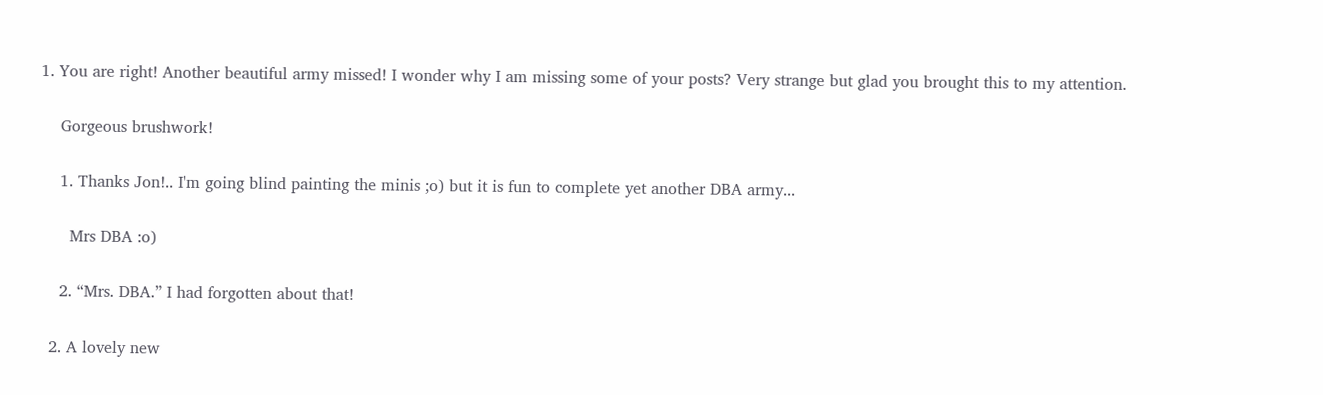1. You are right! Another beautiful army missed! I wonder why I am missing some of your posts? Very strange but glad you brought this to my attention.

    Gorgeous brushwork!

    1. Thanks Jon!.. I'm going blind painting the minis ;o) but it is fun to complete yet another DBA army...

      Mrs DBA :o)

    2. “Mrs. DBA.” I had forgotten about that!

  2. A lovely new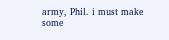army, Phil. i must make some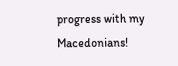progress with my Macedonians!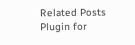Related Posts Plugin for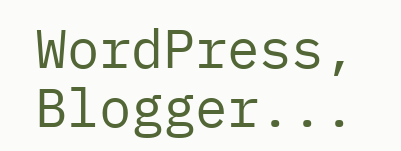WordPress, Blogger...